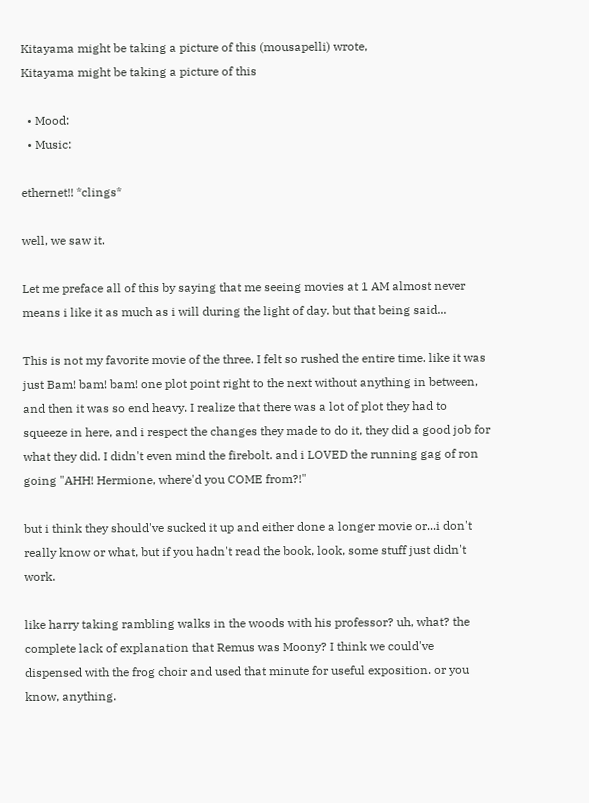Kitayama might be taking a picture of this (mousapelli) wrote,
Kitayama might be taking a picture of this

  • Mood:
  • Music:

ethernet!! *clings*

well, we saw it.

Let me preface all of this by saying that me seeing movies at 1 AM almost never means i like it as much as i will during the light of day. but that being said...

This is not my favorite movie of the three. I felt so rushed the entire time. like it was just Bam! bam! bam! one plot point right to the next without anything in between, and then it was so end heavy. I realize that there was a lot of plot they had to squeeze in here, and i respect the changes they made to do it, they did a good job for what they did. I didn't even mind the firebolt. and i LOVED the running gag of ron going "AHH! Hermione, where'd you COME from?!"

but i think they should've sucked it up and either done a longer movie or...i don't really know or what, but if you hadn't read the book, look, some stuff just didn't work.

like harry taking rambling walks in the woods with his professor? uh, what? the complete lack of explanation that Remus was Moony? I think we could've dispensed with the frog choir and used that minute for useful exposition. or you know, anything.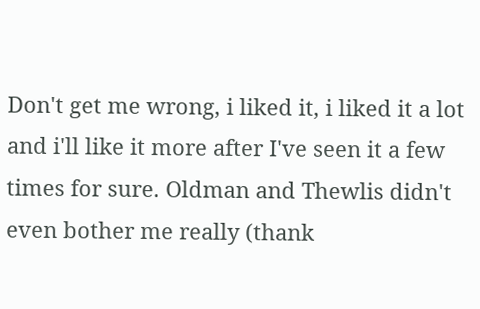Don't get me wrong, i liked it, i liked it a lot and i'll like it more after I've seen it a few times for sure. Oldman and Thewlis didn't even bother me really (thank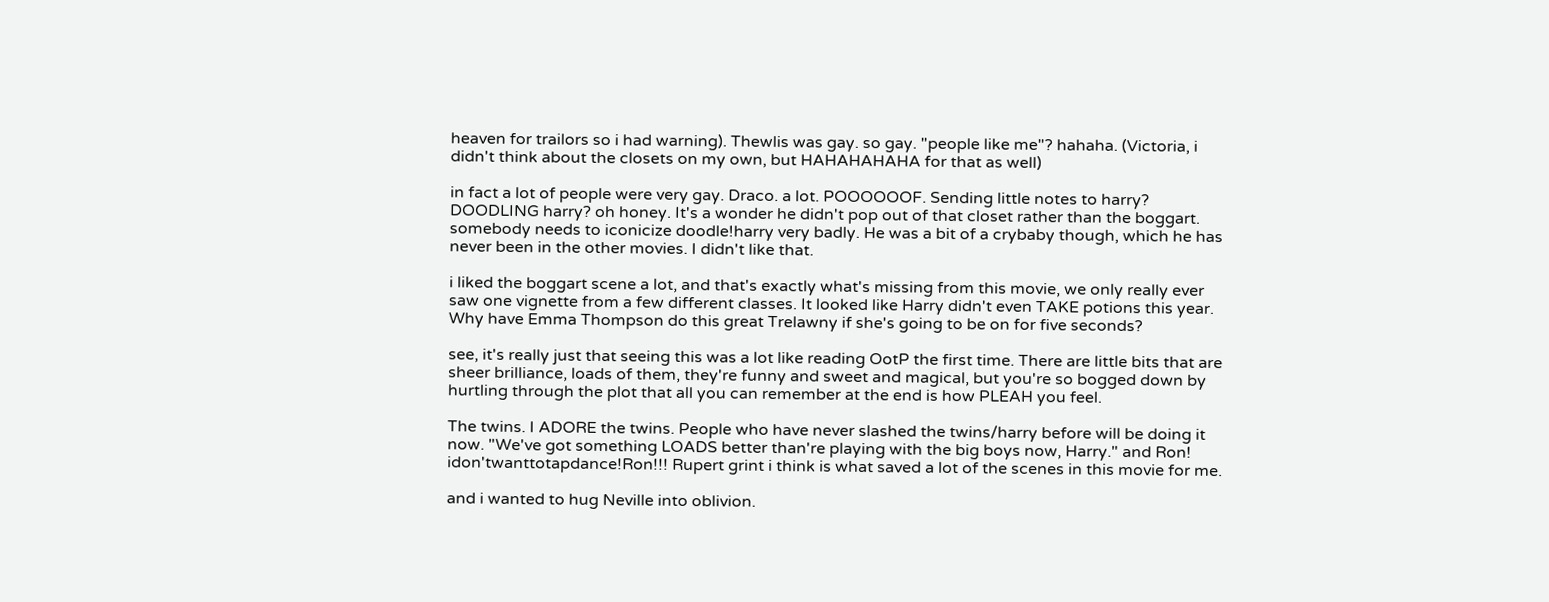heaven for trailors so i had warning). Thewlis was gay. so gay. "people like me"? hahaha. (Victoria, i didn't think about the closets on my own, but HAHAHAHAHA for that as well)

in fact a lot of people were very gay. Draco. a lot. POOOOOOF. Sending little notes to harry? DOODLING harry? oh honey. It's a wonder he didn't pop out of that closet rather than the boggart. somebody needs to iconicize doodle!harry very badly. He was a bit of a crybaby though, which he has never been in the other movies. I didn't like that.

i liked the boggart scene a lot, and that's exactly what's missing from this movie, we only really ever saw one vignette from a few different classes. It looked like Harry didn't even TAKE potions this year. Why have Emma Thompson do this great Trelawny if she's going to be on for five seconds?

see, it's really just that seeing this was a lot like reading OotP the first time. There are little bits that are sheer brilliance, loads of them, they're funny and sweet and magical, but you're so bogged down by hurtling through the plot that all you can remember at the end is how PLEAH you feel.

The twins. I ADORE the twins. People who have never slashed the twins/harry before will be doing it now. "We've got something LOADS better than're playing with the big boys now, Harry." and Ron! idon'twanttotapdance!Ron!!! Rupert grint i think is what saved a lot of the scenes in this movie for me.

and i wanted to hug Neville into oblivion.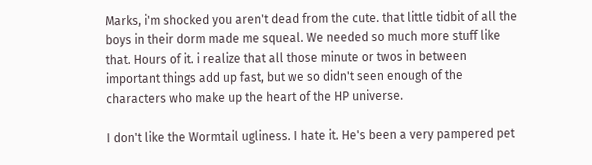Marks, i'm shocked you aren't dead from the cute. that little tidbit of all the boys in their dorm made me squeal. We needed so much more stuff like that. Hours of it. i realize that all those minute or twos in between important things add up fast, but we so didn't seen enough of the characters who make up the heart of the HP universe.

I don't like the Wormtail ugliness. I hate it. He's been a very pampered pet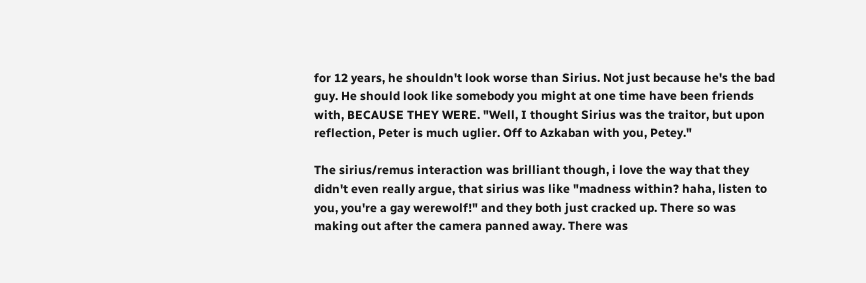for 12 years, he shouldn't look worse than Sirius. Not just because he's the bad guy. He should look like somebody you might at one time have been friends with, BECAUSE THEY WERE. "Well, I thought Sirius was the traitor, but upon reflection, Peter is much uglier. Off to Azkaban with you, Petey."

The sirius/remus interaction was brilliant though, i love the way that they didn't even really argue, that sirius was like "madness within? haha, listen to you, you're a gay werewolf!" and they both just cracked up. There so was making out after the camera panned away. There was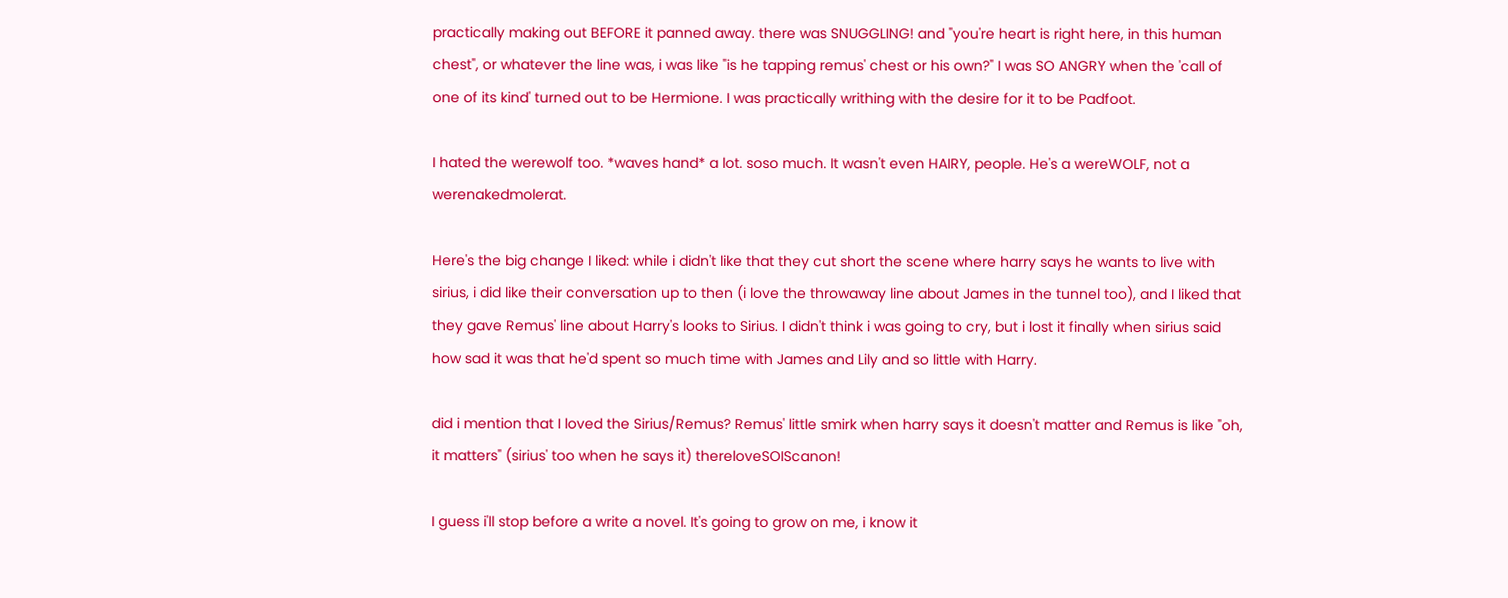practically making out BEFORE it panned away. there was SNUGGLING! and "you're heart is right here, in this human chest", or whatever the line was, i was like "is he tapping remus' chest or his own?" I was SO ANGRY when the 'call of one of its kind' turned out to be Hermione. I was practically writhing with the desire for it to be Padfoot.

I hated the werewolf too. *waves hand* a lot. soso much. It wasn't even HAIRY, people. He's a wereWOLF, not a werenakedmolerat.

Here's the big change I liked: while i didn't like that they cut short the scene where harry says he wants to live with sirius, i did like their conversation up to then (i love the throwaway line about James in the tunnel too), and I liked that they gave Remus' line about Harry's looks to Sirius. I didn't think i was going to cry, but i lost it finally when sirius said how sad it was that he'd spent so much time with James and Lily and so little with Harry.

did i mention that I loved the Sirius/Remus? Remus' little smirk when harry says it doesn't matter and Remus is like "oh, it matters" (sirius' too when he says it) thereloveSOIScanon!

I guess i'll stop before a write a novel. It's going to grow on me, i know it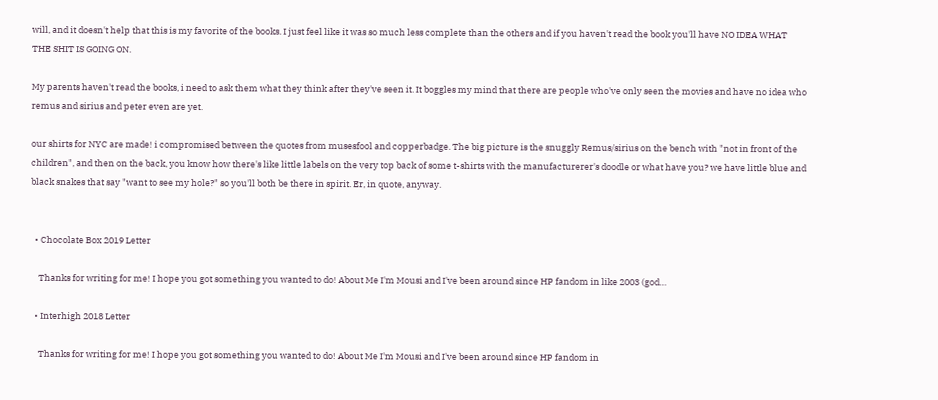will, and it doesn't help that this is my favorite of the books. I just feel like it was so much less complete than the others and if you haven't read the book you'll have NO IDEA WHAT THE SHIT IS GOING ON.

My parents haven't read the books, i need to ask them what they think after they've seen it. It boggles my mind that there are people who've only seen the movies and have no idea who remus and sirius and peter even are yet.

our shirts for NYC are made! i compromised between the quotes from musesfool and copperbadge. The big picture is the snuggly Remus/sirius on the bench with "not in front of the children", and then on the back, you know how there's like little labels on the very top back of some t-shirts with the manufacturerer's doodle or what have you? we have little blue and black snakes that say "want to see my hole?" so you'll both be there in spirit. Er, in quote, anyway.


  • Chocolate Box 2019 Letter

    Thanks for writing for me! I hope you got something you wanted to do! About Me I'm Mousi and I've been around since HP fandom in like 2003 (god…

  • Interhigh 2018 Letter

    Thanks for writing for me! I hope you got something you wanted to do! About Me I'm Mousi and I've been around since HP fandom in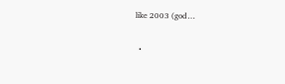like 2003 (god…

  •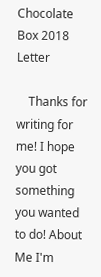Chocolate Box 2018 Letter

    Thanks for writing for me! I hope you got something you wanted to do! About Me I'm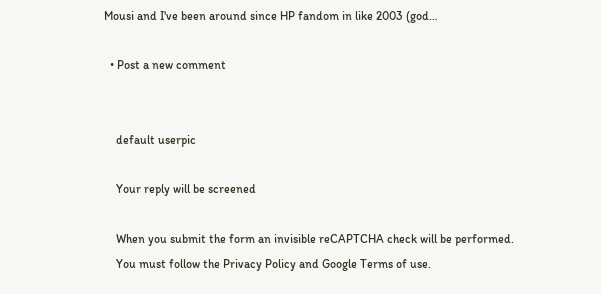Mousi and I've been around since HP fandom in like 2003 (god…

  • Post a new comment


    default userpic

    Your reply will be screened

    When you submit the form an invisible reCAPTCHA check will be performed.
    You must follow the Privacy Policy and Google Terms of use.